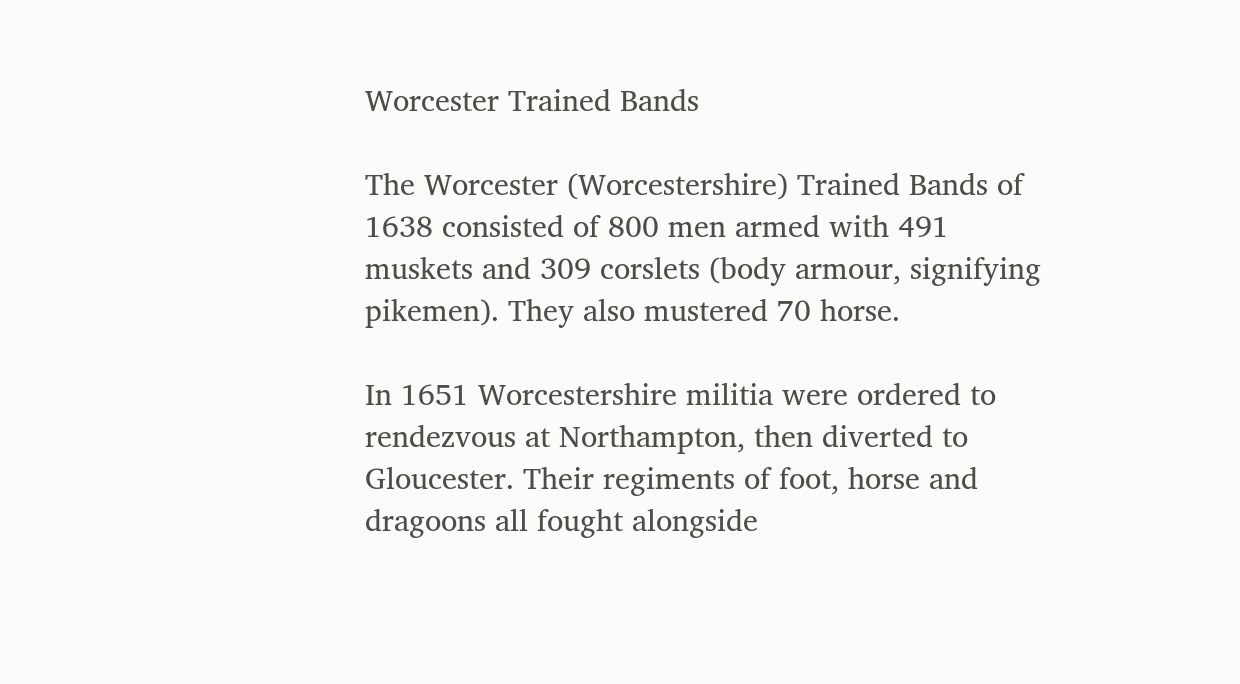Worcester Trained Bands

The Worcester (Worcestershire) Trained Bands of 1638 consisted of 800 men armed with 491 muskets and 309 corslets (body armour, signifying pikemen). They also mustered 70 horse.

In 1651 Worcestershire militia were ordered to rendezvous at Northampton, then diverted to Gloucester. Their regiments of foot, horse and dragoons all fought alongside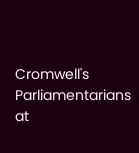Cromwell's Parliamentarians at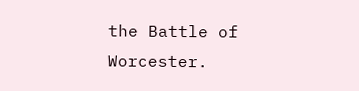the Battle of Worcester.